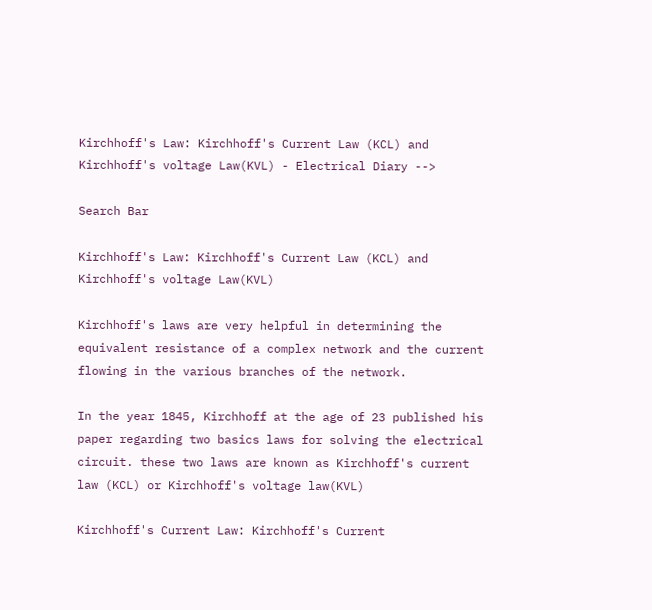Kirchhoff's Law: Kirchhoff's Current Law (KCL) and Kirchhoff's voltage Law(KVL) - Electrical Diary -->

Search Bar

Kirchhoff's Law: Kirchhoff's Current Law (KCL) and Kirchhoff's voltage Law(KVL)

Kirchhoff's laws are very helpful in determining the equivalent resistance of a complex network and the current flowing in the various branches of the network.

In the year 1845, Kirchhoff at the age of 23 published his paper regarding two basics laws for solving the electrical circuit. these two laws are known as Kirchhoff's current law (KCL) or Kirchhoff's voltage law(KVL)

Kirchhoff's Current Law: Kirchhoff's Current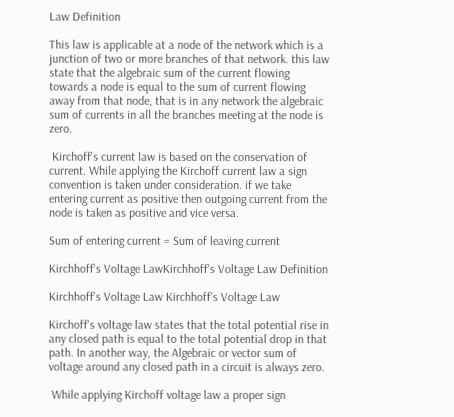Law Definition

This law is applicable at a node of the network which is a junction of two or more branches of that network. this law state that the algebraic sum of the current flowing towards a node is equal to the sum of current flowing away from that node, that is in any network the algebraic sum of currents in all the branches meeting at the node is zero.

 Kirchoff's current law is based on the conservation of current. While applying the Kirchoff current law a sign convention is taken under consideration. if we take entering current as positive then outgoing current from the node is taken as positive and vice versa.

Sum of entering current = Sum of leaving current

Kirchhoff's Voltage LawKirchhoff's Voltage Law Definition

Kirchhoff's Voltage Law Kirchhoff's Voltage Law

Kirchoff's voltage law states that the total potential rise in any closed path is equal to the total potential drop in that path. In another way, the Algebraic or vector sum of voltage around any closed path in a circuit is always zero.

 While applying Kirchoff voltage law a proper sign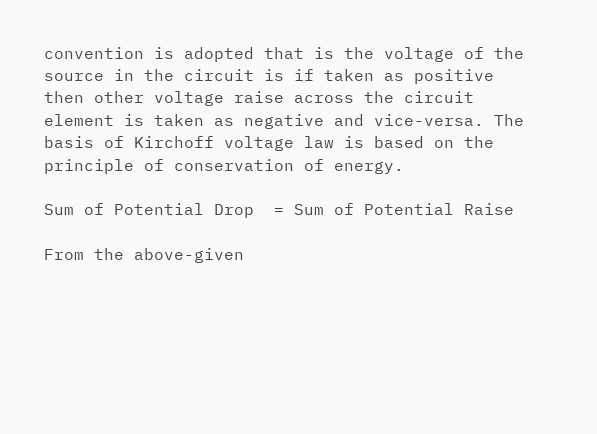convention is adopted that is the voltage of the source in the circuit is if taken as positive then other voltage raise across the circuit element is taken as negative and vice-versa. The basis of Kirchoff voltage law is based on the principle of conservation of energy.

Sum of Potential Drop  = Sum of Potential Raise

From the above-given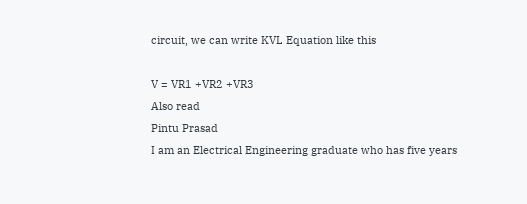circuit, we can write KVL Equation like this

V = VR1 +VR2 +VR3
Also read
Pintu Prasad
I am an Electrical Engineering graduate who has five years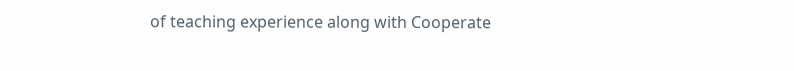of teaching experience along with Cooperate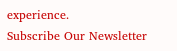experience.
Subscribe Our Newsletter